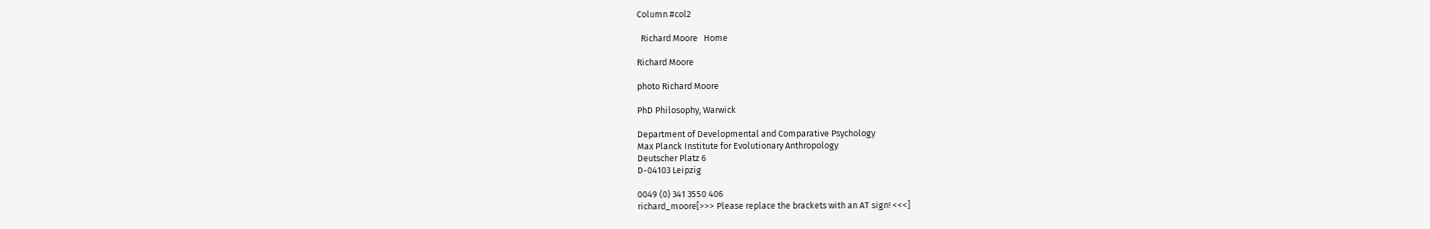Column #col2

  Richard Moore   Home

Richard Moore

photo Richard Moore

PhD Philosophy, Warwick

Department of Developmental and Comparative Psychology
Max Planck Institute for Evolutionary Anthropology
Deutscher Platz 6
D-04103 Leipzig

0049 (0) 341 3550 406
richard_moore[>>> Please replace the brackets with an AT sign! <<<]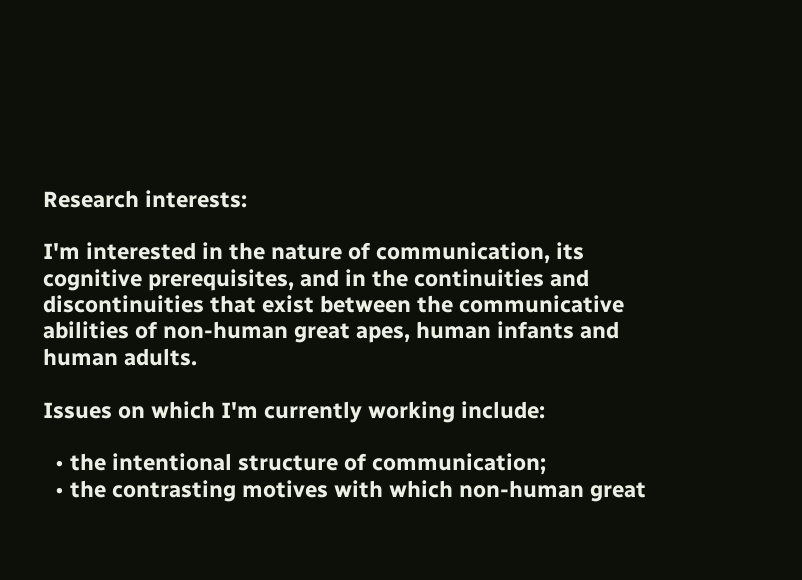Research interests:

I'm interested in the nature of communication, its cognitive prerequisites, and in the continuities and discontinuities that exist between the communicative abilities of non-human great apes, human infants and human adults.

Issues on which I'm currently working include:

  • the intentional structure of communication;
  • the contrasting motives with which non-human great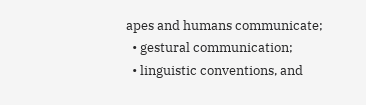apes and humans communicate;
  • gestural communication;
  • linguistic conventions, and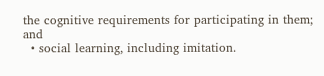the cognitive requirements for participating in them; and
  • social learning, including imitation.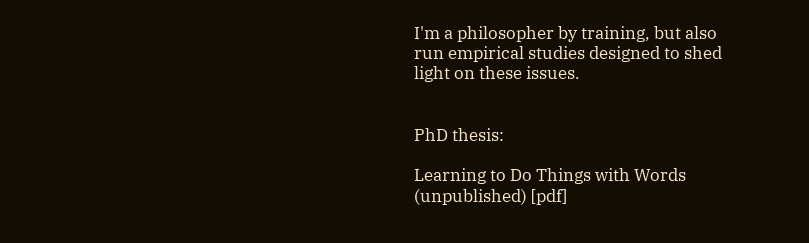I'm a philosopher by training, but also run empirical studies designed to shed light on these issues.


PhD thesis:

Learning to Do Things with Words (unpublished) [pdf]